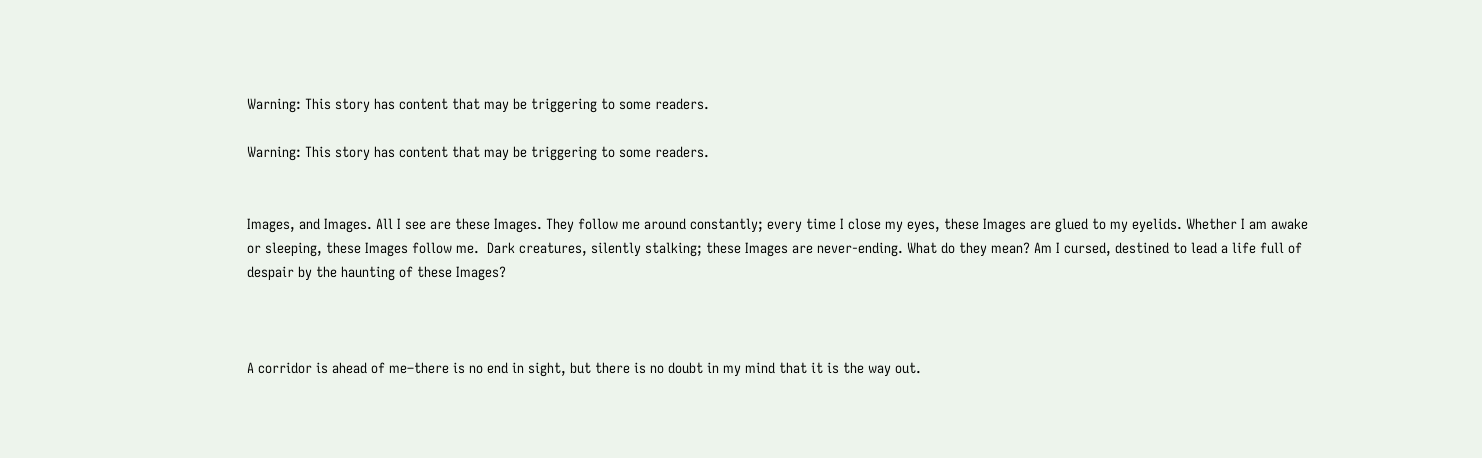Warning: This story has content that may be triggering to some readers.

Warning: This story has content that may be triggering to some readers.


Images, and Images. All I see are these Images. They follow me around constantly; every time I close my eyes, these Images are glued to my eyelids. Whether I am awake or sleeping, these Images follow me.  Dark creatures, silently stalking; these Images are never-ending. What do they mean? Am I cursed, destined to lead a life full of despair by the haunting of these Images?



A corridor is ahead of me–there is no end in sight, but there is no doubt in my mind that it is the way out.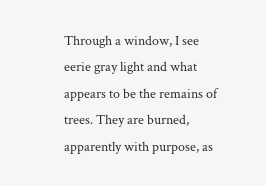Through a window, I see eerie gray light and what appears to be the remains of trees. They are burned, apparently with purpose, as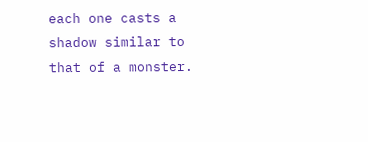each one casts a shadow similar to that of a monster.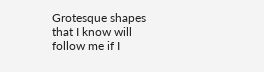Grotesque shapes that I know will follow me if I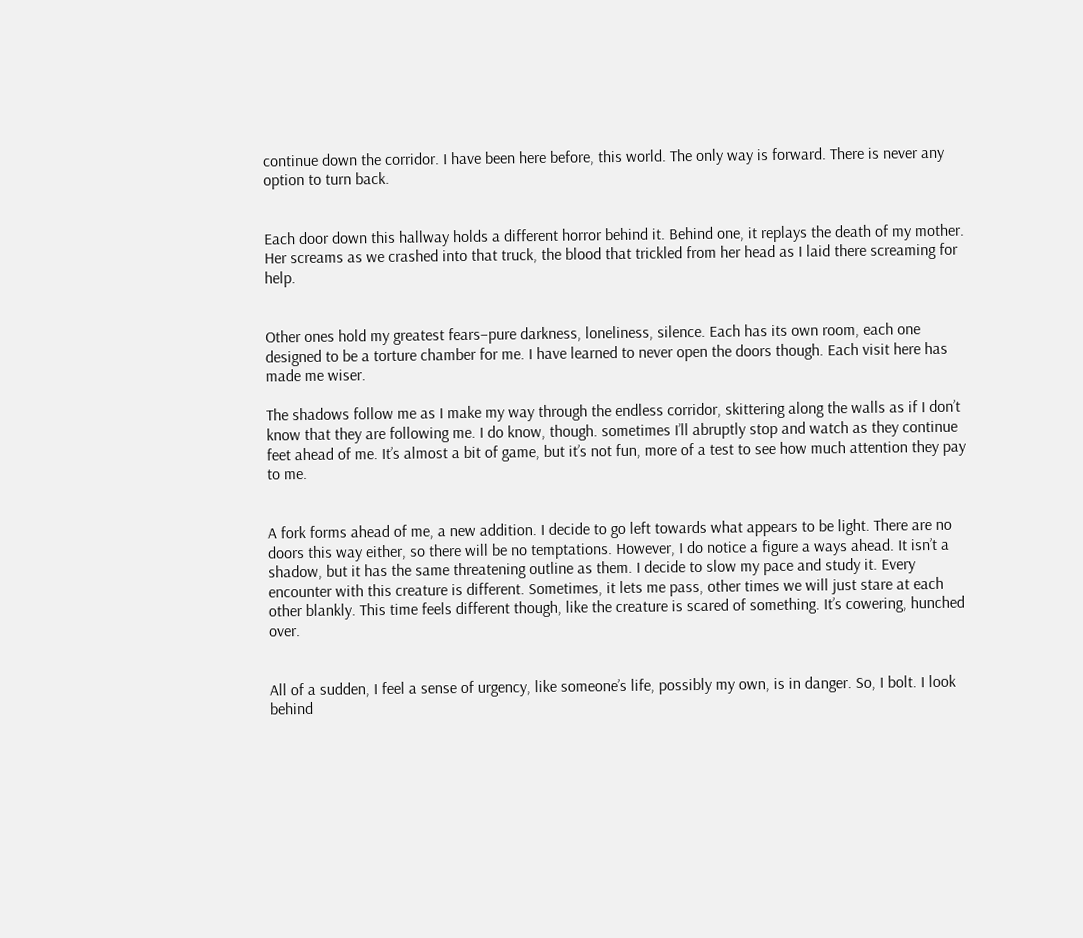continue down the corridor. I have been here before, this world. The only way is forward. There is never any option to turn back.


Each door down this hallway holds a different horror behind it. Behind one, it replays the death of my mother. Her screams as we crashed into that truck, the blood that trickled from her head as I laid there screaming for help.


Other ones hold my greatest fears–pure darkness, loneliness, silence. Each has its own room, each one designed to be a torture chamber for me. I have learned to never open the doors though. Each visit here has made me wiser.

The shadows follow me as I make my way through the endless corridor, skittering along the walls as if I don’t know that they are following me. I do know, though. sometimes I’ll abruptly stop and watch as they continue feet ahead of me. It’s almost a bit of game, but it’s not fun, more of a test to see how much attention they pay to me.


A fork forms ahead of me, a new addition. I decide to go left towards what appears to be light. There are no doors this way either, so there will be no temptations. However, I do notice a figure a ways ahead. It isn’t a shadow, but it has the same threatening outline as them. I decide to slow my pace and study it. Every encounter with this creature is different. Sometimes, it lets me pass, other times we will just stare at each other blankly. This time feels different though, like the creature is scared of something. It’s cowering, hunched over.


All of a sudden, I feel a sense of urgency, like someone’s life, possibly my own, is in danger. So, I bolt. I look behind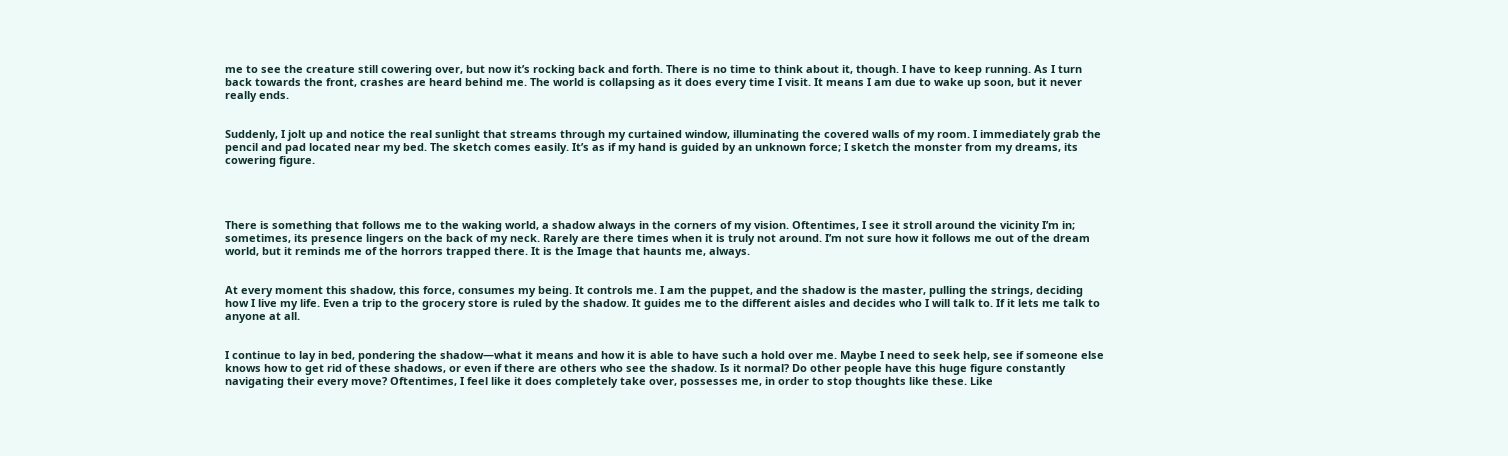me to see the creature still cowering over, but now it’s rocking back and forth. There is no time to think about it, though. I have to keep running. As I turn back towards the front, crashes are heard behind me. The world is collapsing as it does every time I visit. It means I am due to wake up soon, but it never really ends.


Suddenly, I jolt up and notice the real sunlight that streams through my curtained window, illuminating the covered walls of my room. I immediately grab the pencil and pad located near my bed. The sketch comes easily. It’s as if my hand is guided by an unknown force; I sketch the monster from my dreams, its cowering figure.




There is something that follows me to the waking world, a shadow always in the corners of my vision. Oftentimes, I see it stroll around the vicinity I’m in; sometimes, its presence lingers on the back of my neck. Rarely are there times when it is truly not around. I’m not sure how it follows me out of the dream world, but it reminds me of the horrors trapped there. It is the Image that haunts me, always.


At every moment this shadow, this force, consumes my being. It controls me. I am the puppet, and the shadow is the master, pulling the strings, deciding how I live my life. Even a trip to the grocery store is ruled by the shadow. It guides me to the different aisles and decides who I will talk to. If it lets me talk to anyone at all.


I continue to lay in bed, pondering the shadow—what it means and how it is able to have such a hold over me. Maybe I need to seek help, see if someone else knows how to get rid of these shadows, or even if there are others who see the shadow. Is it normal? Do other people have this huge figure constantly navigating their every move? Oftentimes, I feel like it does completely take over, possesses me, in order to stop thoughts like these. Like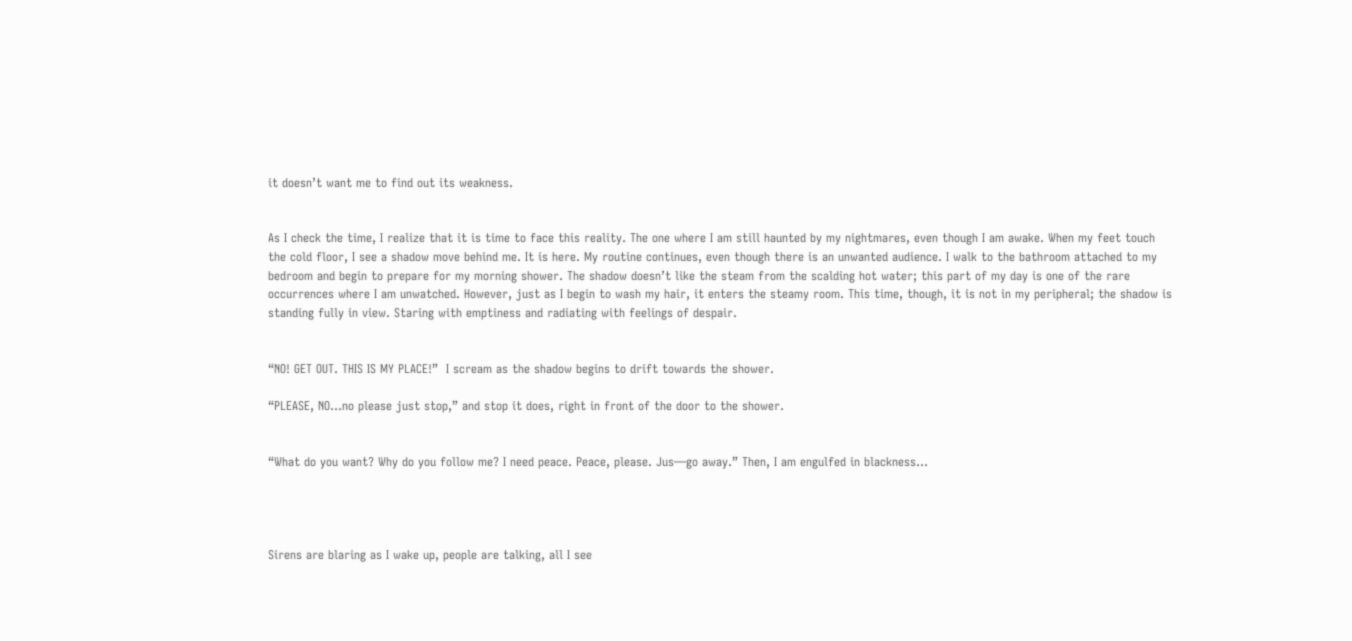it doesn’t want me to find out its weakness.


As I check the time, I realize that it is time to face this reality. The one where I am still haunted by my nightmares, even though I am awake. When my feet touch the cold floor, I see a shadow move behind me. It is here. My routine continues, even though there is an unwanted audience. I walk to the bathroom attached to my bedroom and begin to prepare for my morning shower. The shadow doesn’t like the steam from the scalding hot water; this part of my day is one of the rare occurrences where I am unwatched. However, just as I begin to wash my hair, it enters the steamy room. This time, though, it is not in my peripheral; the shadow is standing fully in view. Staring with emptiness and radiating with feelings of despair.


“NO! GET OUT. THIS IS MY PLACE!”  I scream as the shadow begins to drift towards the shower.

“PLEASE, NO…no please just stop,” and stop it does, right in front of the door to the shower.


“What do you want? Why do you follow me? I need peace. Peace, please. Jus—go away.” Then, I am engulfed in blackness…




Sirens are blaring as I wake up, people are talking, all I see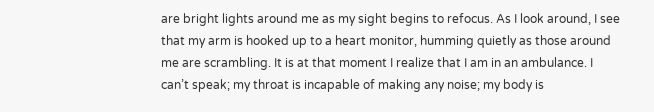are bright lights around me as my sight begins to refocus. As I look around, I see that my arm is hooked up to a heart monitor, humming quietly as those around me are scrambling. It is at that moment I realize that I am in an ambulance. I can’t speak; my throat is incapable of making any noise; my body is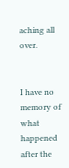aching all over.


I have no memory of what happened after the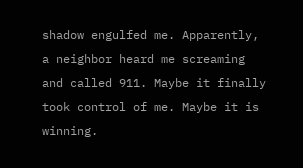shadow engulfed me. Apparently, a neighbor heard me screaming and called 911. Maybe it finally took control of me. Maybe it is winning.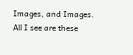Images, and Images. All I see are these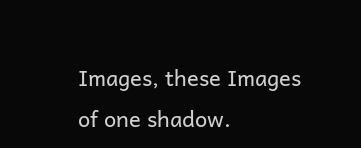Images, these Images of one shadow.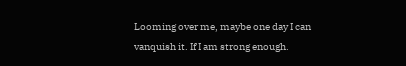Looming over me, maybe one day I can vanquish it. If I am strong enough.